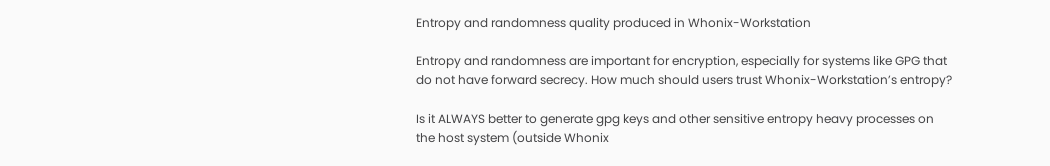Entropy and randomness quality produced in Whonix-Workstation

Entropy and randomness are important for encryption, especially for systems like GPG that do not have forward secrecy. How much should users trust Whonix-Workstation’s entropy?

Is it ALWAYS better to generate gpg keys and other sensitive entropy heavy processes on the host system (outside Whonix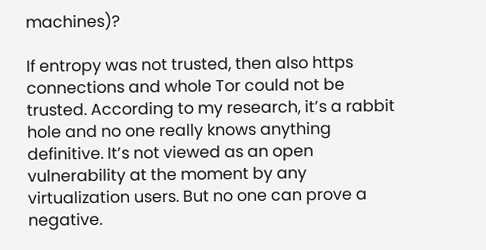machines)?

If entropy was not trusted, then also https connections and whole Tor could not be trusted. According to my research, it’s a rabbit hole and no one really knows anything definitive. It’s not viewed as an open vulnerability at the moment by any virtualization users. But no one can prove a negative.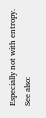Especially not with entropy. See also: